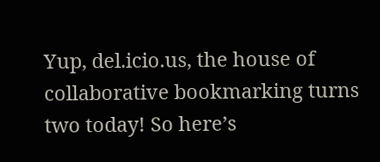Yup, del.icio.us, the house of collaborative bookmarking turns two today! So here’s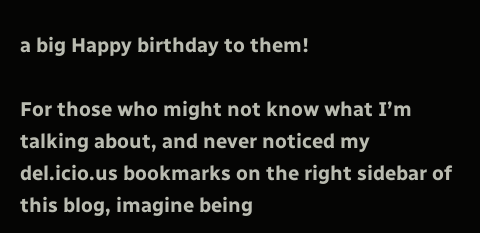a big Happy birthday to them!

For those who might not know what I’m talking about, and never noticed my del.icio.us bookmarks on the right sidebar of this blog, imagine being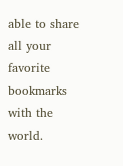able to share all your favorite bookmarks with the world.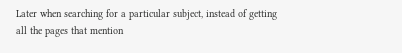Later when searching for a particular subject, instead of getting all the pages that mention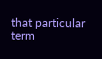that particular term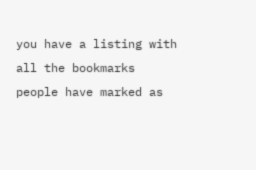you have a listing with all the bookmarks people have marked as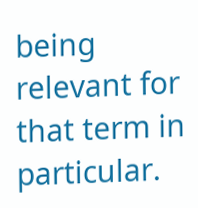being relevant for that term in particular.